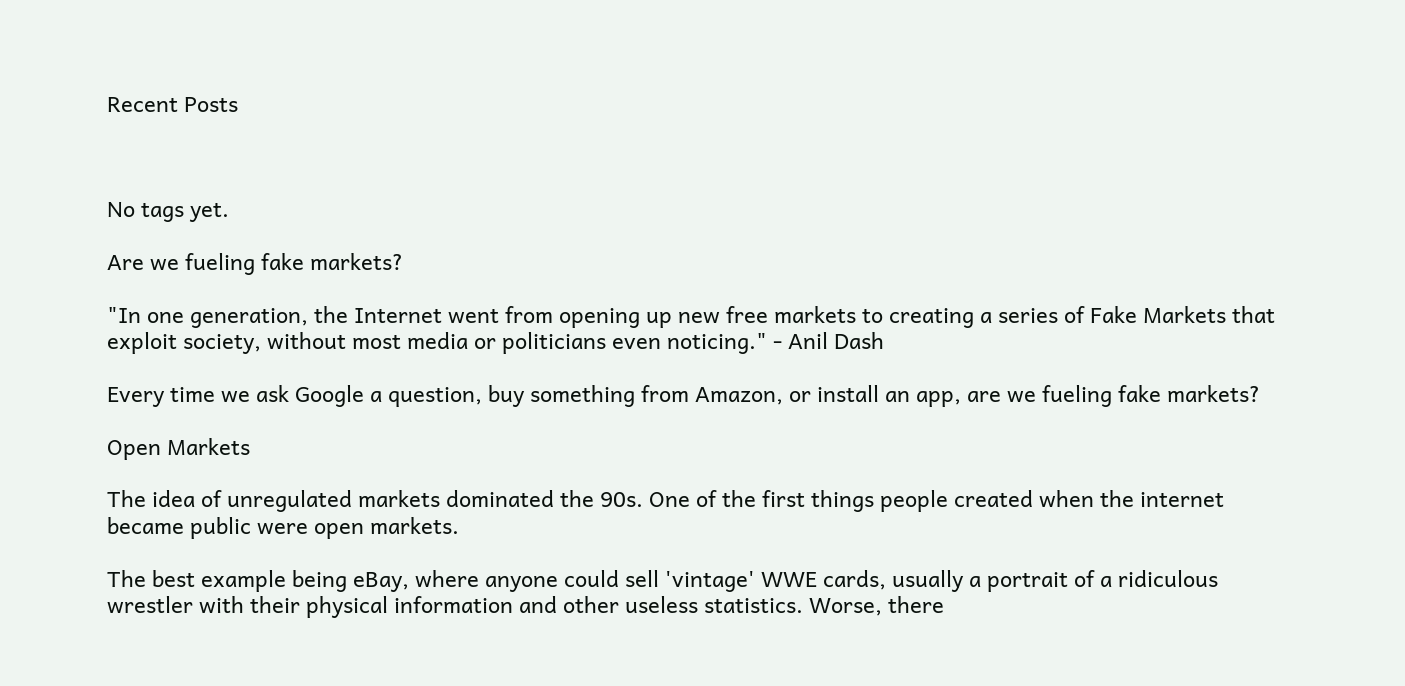Recent Posts



No tags yet.

Are we fueling fake markets?

"In one generation, the Internet went from opening up new free markets to creating a series of Fake Markets that exploit society, without most media or politicians even noticing." - Anil Dash

Every time we ask Google a question, buy something from Amazon, or install an app, are we fueling fake markets?

Open Markets

The idea of unregulated markets dominated the 90s. One of the first things people created when the internet became public were open markets.

The best example being eBay, where anyone could sell 'vintage' WWE cards, usually a portrait of a ridiculous wrestler with their physical information and other useless statistics. Worse, there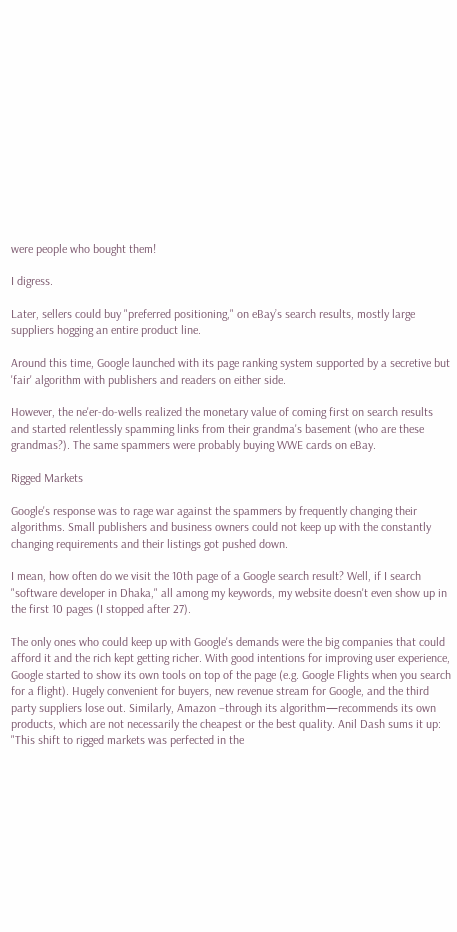were people who bought them!

I digress.

Later, sellers could buy "preferred positioning," on eBay’s search results, mostly large suppliers hogging an entire product line.

Around this time, Google launched with its page ranking system supported by a secretive but 'fair' algorithm with publishers and readers on either side.

However, the ne'er-do-wells realized the monetary value of coming first on search results and started relentlessly spamming links from their grandma's basement (who are these grandmas?). The same spammers were probably buying WWE cards on eBay.

Rigged Markets

Google's response was to rage war against the spammers by frequently changing their algorithms. Small publishers and business owners could not keep up with the constantly changing requirements and their listings got pushed down.

I mean, how often do we visit the 10th page of a Google search result? Well, if I search "software developer in Dhaka," all among my keywords, my website doesn't even show up in the first 10 pages (I stopped after 27).

The only ones who could keep up with Google's demands were the big companies that could afford it and the rich kept getting richer. With good intentions for improving user experience, Google started to show its own tools on top of the page (e.g. Google Flights when you search for a flight). Hugely convenient for buyers, new revenue stream for Google, and the third party suppliers lose out. Similarly, Amazon –through its algorithm—recommends its own products, which are not necessarily the cheapest or the best quality. Anil Dash sums it up: "This shift to rigged markets was perfected in the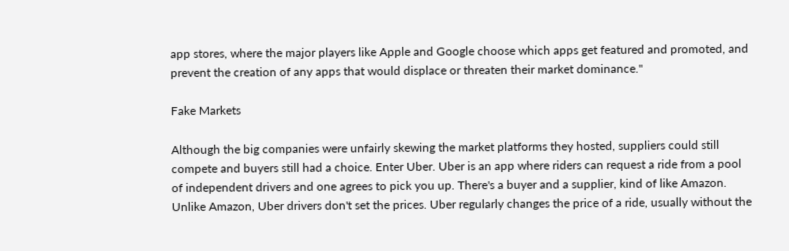app stores, where the major players like Apple and Google choose which apps get featured and promoted, and prevent the creation of any apps that would displace or threaten their market dominance."

Fake Markets

Although the big companies were unfairly skewing the market platforms they hosted, suppliers could still compete and buyers still had a choice. Enter Uber. Uber is an app where riders can request a ride from a pool of independent drivers and one agrees to pick you up. There's a buyer and a supplier, kind of like Amazon. Unlike Amazon, Uber drivers don't set the prices. Uber regularly changes the price of a ride, usually without the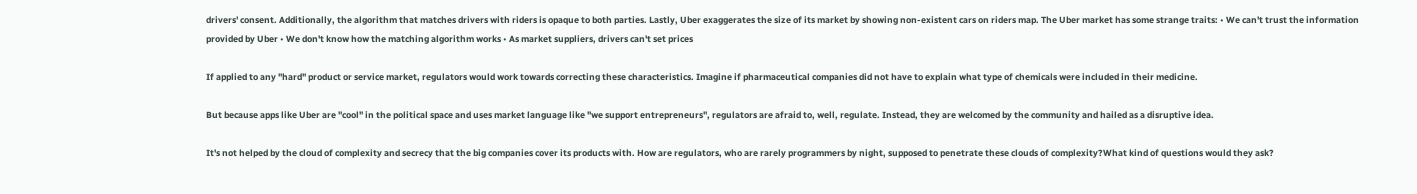drivers' consent. Additionally, the algorithm that matches drivers with riders is opaque to both parties. Lastly, Uber exaggerates the size of its market by showing non-existent cars on riders map. The Uber market has some strange traits: • We can't trust the information provided by Uber • We don't know how the matching algorithm works • As market suppliers, drivers can't set prices

If applied to any "hard" product or service market, regulators would work towards correcting these characteristics. Imagine if pharmaceutical companies did not have to explain what type of chemicals were included in their medicine.

But because apps like Uber are "cool" in the political space and uses market language like "we support entrepreneurs", regulators are afraid to, well, regulate. Instead, they are welcomed by the community and hailed as a disruptive idea.

It's not helped by the cloud of complexity and secrecy that the big companies cover its products with. How are regulators, who are rarely programmers by night, supposed to penetrate these clouds of complexity?What kind of questions would they ask?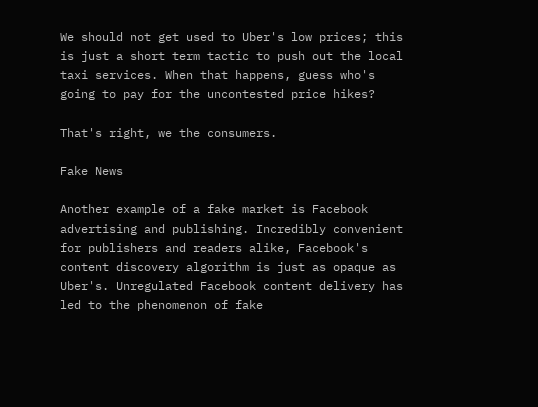We should not get used to Uber's low prices; this is just a short term tactic to push out the local taxi services. When that happens, guess who's going to pay for the uncontested price hikes?

That's right, we the consumers.

Fake News

Another example of a fake market is Facebook advertising and publishing. Incredibly convenient for publishers and readers alike, Facebook's content discovery algorithm is just as opaque as Uber's. Unregulated Facebook content delivery has led to the phenomenon of fake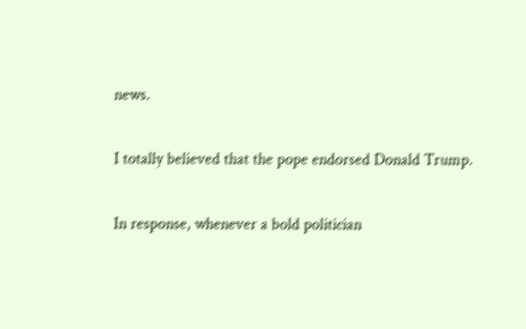news.

I totally believed that the pope endorsed Donald Trump.

In response, whenever a bold politician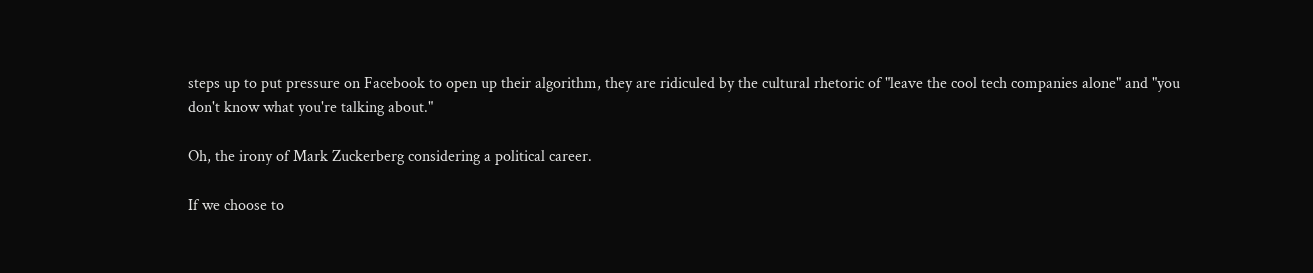steps up to put pressure on Facebook to open up their algorithm, they are ridiculed by the cultural rhetoric of "leave the cool tech companies alone" and "you don't know what you're talking about."

Oh, the irony of Mark Zuckerberg considering a political career.

If we choose to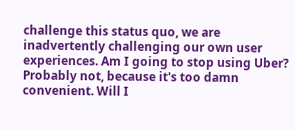challenge this status quo, we are inadvertently challenging our own user experiences. Am I going to stop using Uber? Probably not, because it's too damn convenient. Will I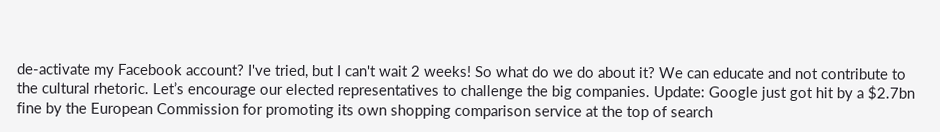de-activate my Facebook account? I've tried, but I can't wait 2 weeks! So what do we do about it? We can educate and not contribute to the cultural rhetoric. Let’s encourage our elected representatives to challenge the big companies. Update: Google just got hit by a $2.7bn fine by the European Commission for promoting its own shopping comparison service at the top of search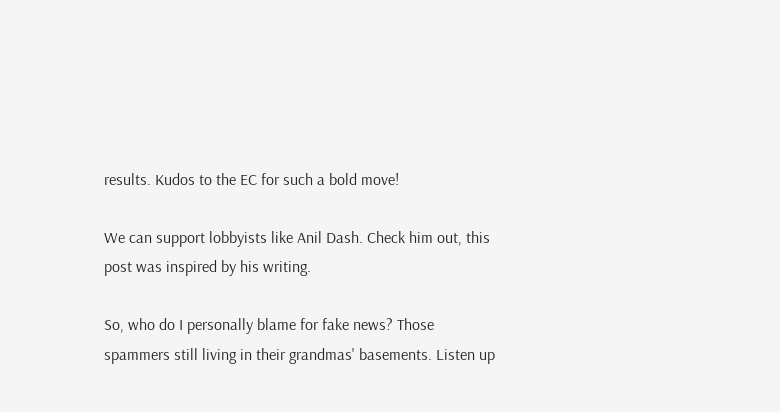results. Kudos to the EC for such a bold move!

We can support lobbyists like Anil Dash. Check him out, this post was inspired by his writing.

So, who do I personally blame for fake news? Those spammers still living in their grandmas' basements. Listen up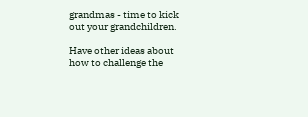grandmas - time to kick out your grandchildren.

Have other ideas about how to challenge the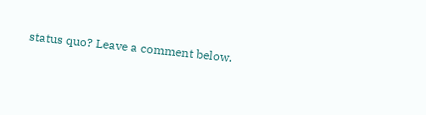status quo? Leave a comment below.